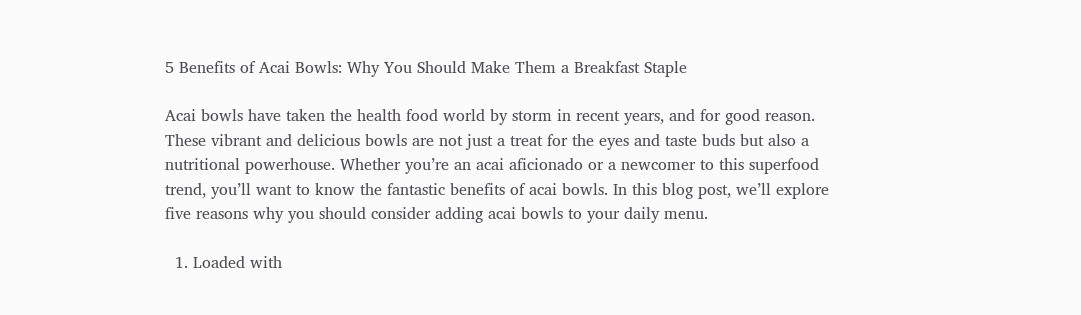5 Benefits of Acai Bowls: Why You Should Make Them a Breakfast Staple

Acai bowls have taken the health food world by storm in recent years, and for good reason. These vibrant and delicious bowls are not just a treat for the eyes and taste buds but also a nutritional powerhouse. Whether you’re an acai aficionado or a newcomer to this superfood trend, you’ll want to know the fantastic benefits of acai bowls. In this blog post, we’ll explore five reasons why you should consider adding acai bowls to your daily menu.

  1. Loaded with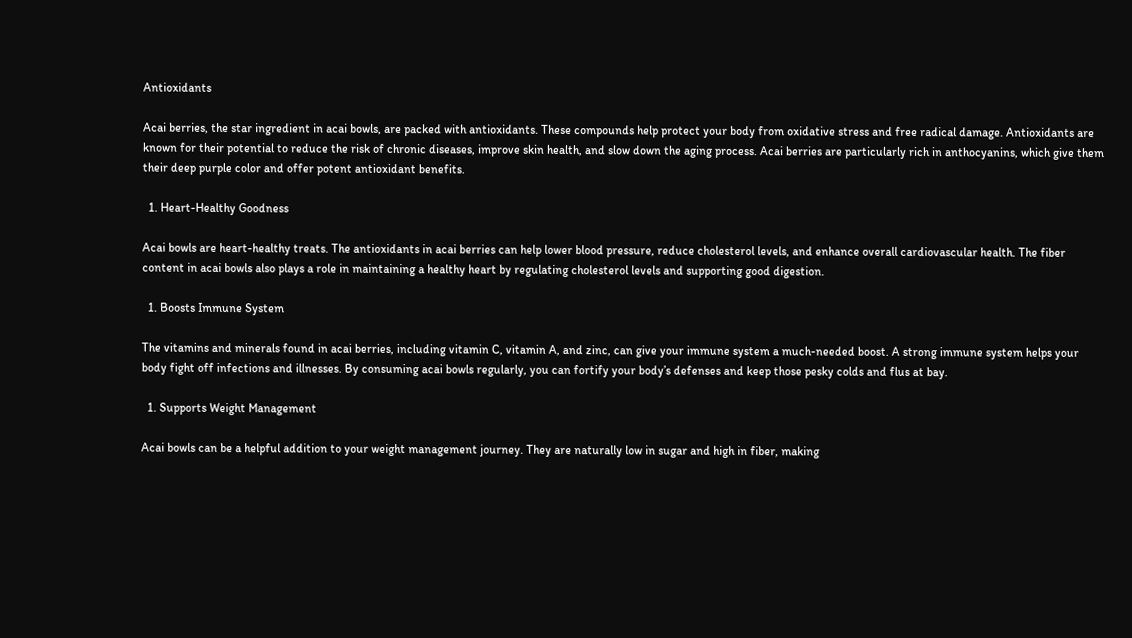Antioxidants

Acai berries, the star ingredient in acai bowls, are packed with antioxidants. These compounds help protect your body from oxidative stress and free radical damage. Antioxidants are known for their potential to reduce the risk of chronic diseases, improve skin health, and slow down the aging process. Acai berries are particularly rich in anthocyanins, which give them their deep purple color and offer potent antioxidant benefits.

  1. Heart-Healthy Goodness

Acai bowls are heart-healthy treats. The antioxidants in acai berries can help lower blood pressure, reduce cholesterol levels, and enhance overall cardiovascular health. The fiber content in acai bowls also plays a role in maintaining a healthy heart by regulating cholesterol levels and supporting good digestion.

  1. Boosts Immune System

The vitamins and minerals found in acai berries, including vitamin C, vitamin A, and zinc, can give your immune system a much-needed boost. A strong immune system helps your body fight off infections and illnesses. By consuming acai bowls regularly, you can fortify your body’s defenses and keep those pesky colds and flus at bay.

  1. Supports Weight Management

Acai bowls can be a helpful addition to your weight management journey. They are naturally low in sugar and high in fiber, making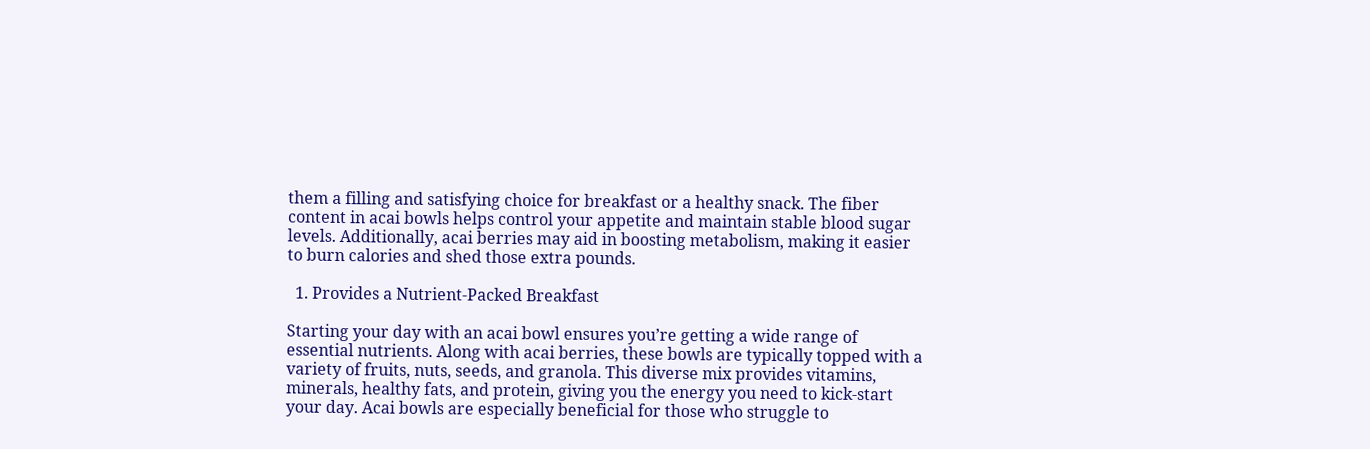them a filling and satisfying choice for breakfast or a healthy snack. The fiber content in acai bowls helps control your appetite and maintain stable blood sugar levels. Additionally, acai berries may aid in boosting metabolism, making it easier to burn calories and shed those extra pounds.

  1. Provides a Nutrient-Packed Breakfast

Starting your day with an acai bowl ensures you’re getting a wide range of essential nutrients. Along with acai berries, these bowls are typically topped with a variety of fruits, nuts, seeds, and granola. This diverse mix provides vitamins, minerals, healthy fats, and protein, giving you the energy you need to kick-start your day. Acai bowls are especially beneficial for those who struggle to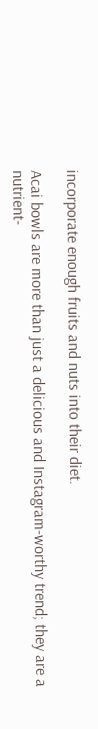incorporate enough fruits and nuts into their diet.

Acai bowls are more than just a delicious and Instagram-worthy trend; they are a nutrient-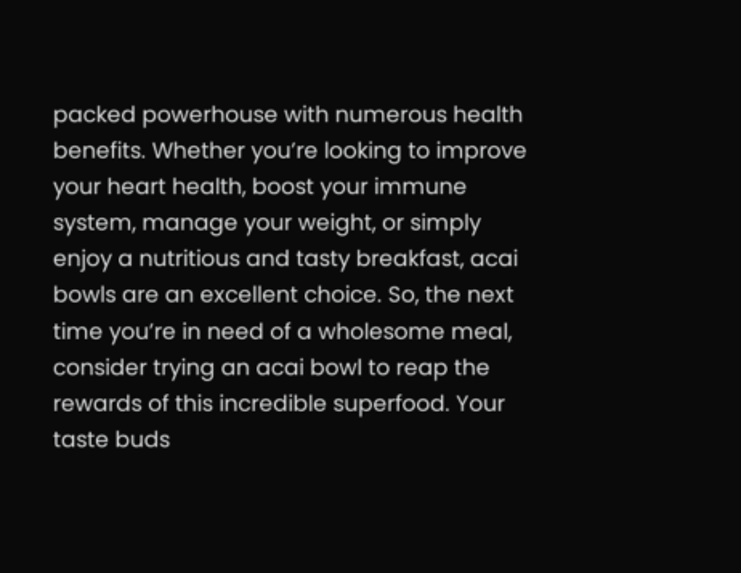packed powerhouse with numerous health benefits. Whether you’re looking to improve your heart health, boost your immune system, manage your weight, or simply enjoy a nutritious and tasty breakfast, acai bowls are an excellent choice. So, the next time you’re in need of a wholesome meal, consider trying an acai bowl to reap the rewards of this incredible superfood. Your taste buds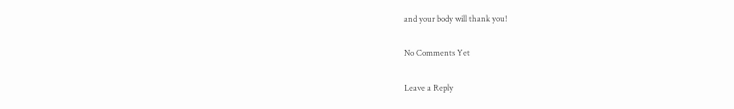and your body will thank you!

No Comments Yet

Leave a Reply